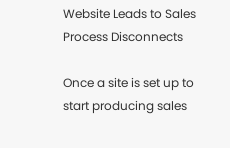Website Leads to Sales Process Disconnects

Once a site is set up to start producing sales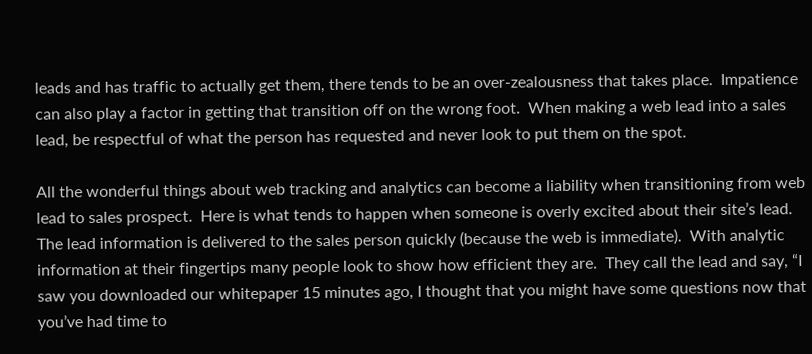leads and has traffic to actually get them, there tends to be an over-zealousness that takes place.  Impatience can also play a factor in getting that transition off on the wrong foot.  When making a web lead into a sales lead, be respectful of what the person has requested and never look to put them on the spot.

All the wonderful things about web tracking and analytics can become a liability when transitioning from web lead to sales prospect.  Here is what tends to happen when someone is overly excited about their site’s lead.  The lead information is delivered to the sales person quickly (because the web is immediate).  With analytic information at their fingertips many people look to show how efficient they are.  They call the lead and say, “I saw you downloaded our whitepaper 15 minutes ago, I thought that you might have some questions now that you’ve had time to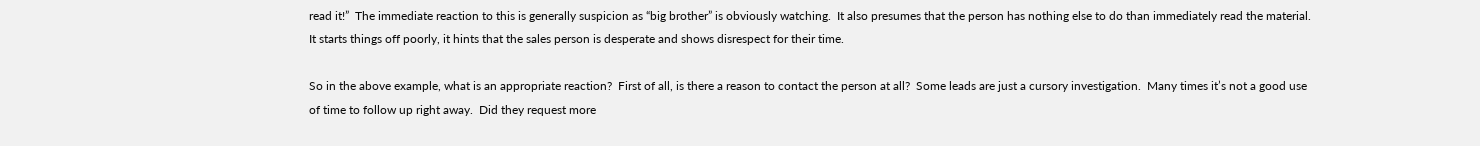read it!”  The immediate reaction to this is generally suspicion as “big brother” is obviously watching.  It also presumes that the person has nothing else to do than immediately read the material.  It starts things off poorly, it hints that the sales person is desperate and shows disrespect for their time.

So in the above example, what is an appropriate reaction?  First of all, is there a reason to contact the person at all?  Some leads are just a cursory investigation.  Many times it’s not a good use of time to follow up right away.  Did they request more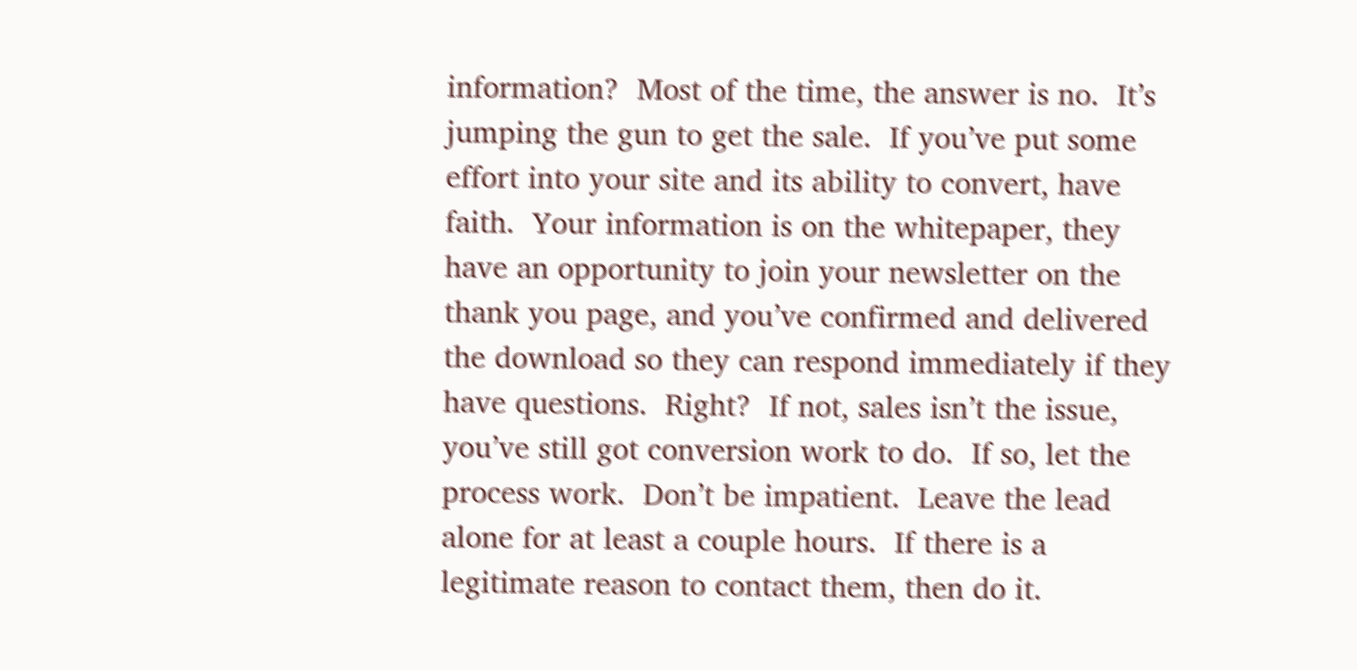information?  Most of the time, the answer is no.  It’s jumping the gun to get the sale.  If you’ve put some effort into your site and its ability to convert, have faith.  Your information is on the whitepaper, they have an opportunity to join your newsletter on the thank you page, and you’ve confirmed and delivered the download so they can respond immediately if they have questions.  Right?  If not, sales isn’t the issue, you’ve still got conversion work to do.  If so, let the process work.  Don’t be impatient.  Leave the lead alone for at least a couple hours.  If there is a legitimate reason to contact them, then do it.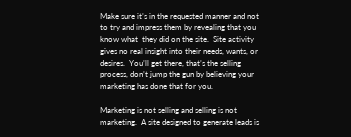Make sure it’s in the requested manner and not to try and impress them by revealing that you know what  they did on the site.  Site activity gives no real insight into their needs, wants, or desires.  You’ll get there, that’s the selling process, don’t jump the gun by believing your marketing has done that for you.

Marketing is not selling and selling is not marketing.  A site designed to generate leads is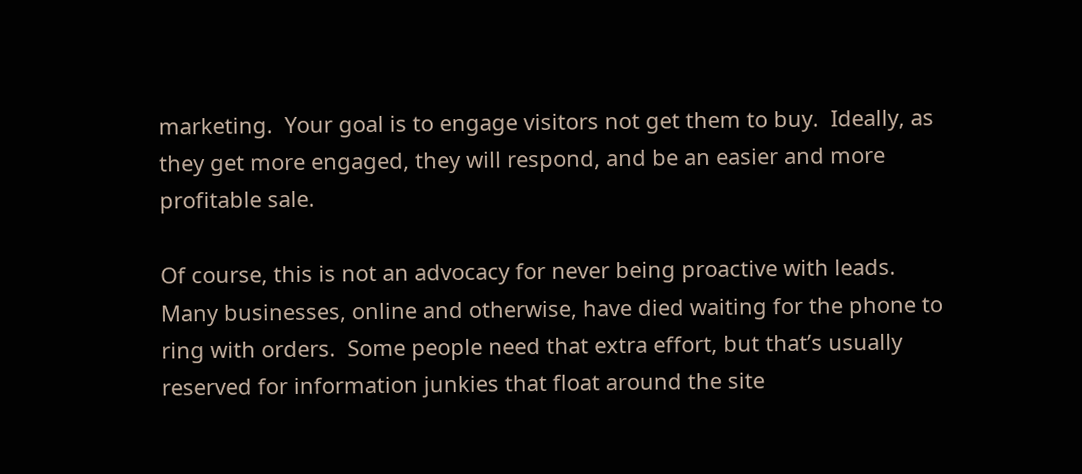marketing.  Your goal is to engage visitors not get them to buy.  Ideally, as they get more engaged, they will respond, and be an easier and more profitable sale.

Of course, this is not an advocacy for never being proactive with leads.  Many businesses, online and otherwise, have died waiting for the phone to ring with orders.  Some people need that extra effort, but that’s usually reserved for information junkies that float around the site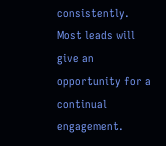consistently.  Most leads will give an opportunity for a continual engagement.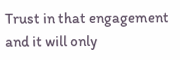Trust in that engagement and it will only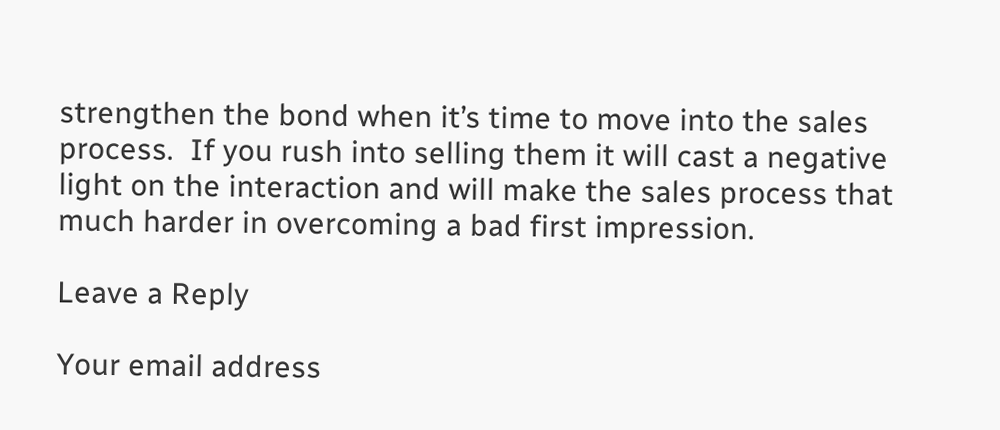strengthen the bond when it’s time to move into the sales process.  If you rush into selling them it will cast a negative light on the interaction and will make the sales process that much harder in overcoming a bad first impression.

Leave a Reply

Your email address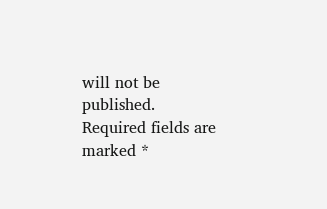will not be published. Required fields are marked *